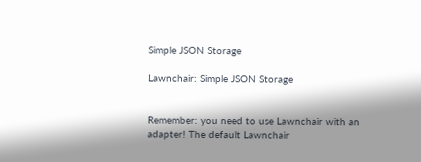Simple JSON Storage

Lawnchair: Simple JSON Storage


Remember: you need to use Lawnchair with an adapter! The default Lawnchair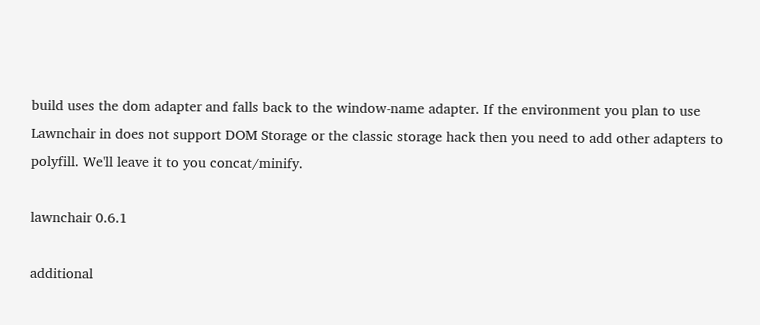build uses the dom adapter and falls back to the window-name adapter. If the environment you plan to use Lawnchair in does not support DOM Storage or the classic storage hack then you need to add other adapters to polyfill. We'll leave it to you concat/minify.

lawnchair 0.6.1

additional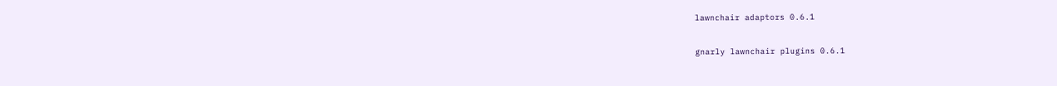lawnchair adaptors 0.6.1

gnarly lawnchair plugins 0.6.1